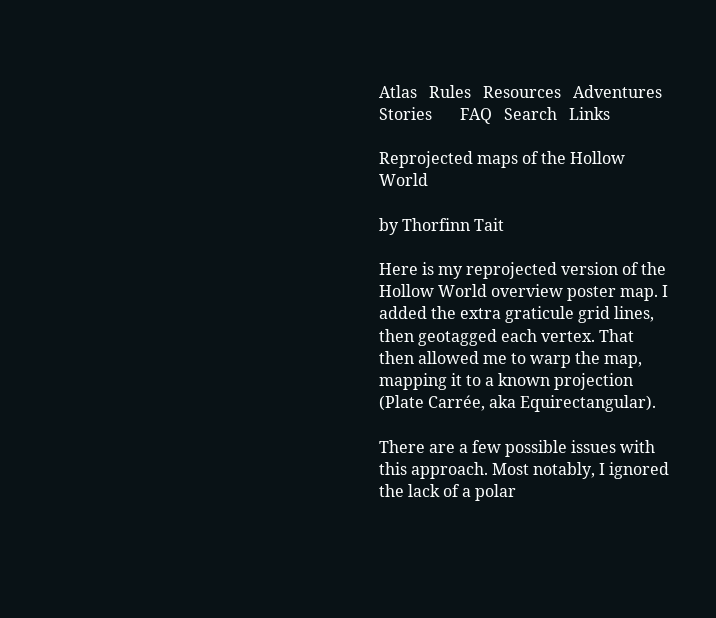Atlas   Rules   Resources   Adventures   Stories       FAQ   Search   Links

Reprojected maps of the Hollow World

by Thorfinn Tait

Here is my reprojected version of the Hollow World overview poster map. I added the extra graticule grid lines, then geotagged each vertex. That then allowed me to warp the map, mapping it to a known projection (Plate Carrée, aka Equirectangular).

There are a few possible issues with this approach. Most notably, I ignored the lack of a polar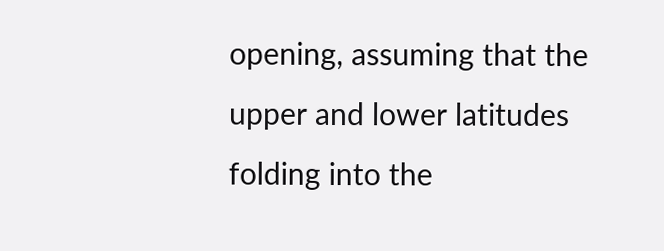opening, assuming that the upper and lower latitudes folding into the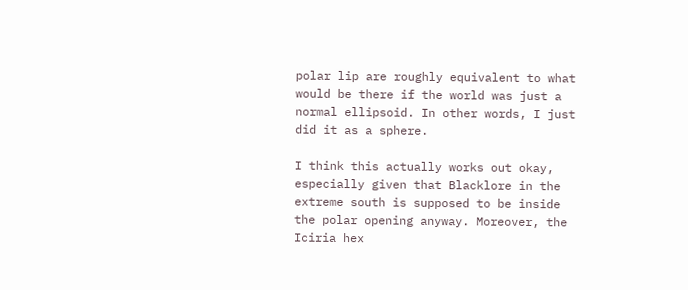polar lip are roughly equivalent to what would be there if the world was just a normal ellipsoid. In other words, I just did it as a sphere.

I think this actually works out okay, especially given that Blacklore in the extreme south is supposed to be inside the polar opening anyway. Moreover, the Iciria hex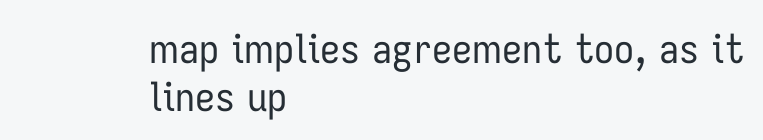map implies agreement too, as it lines up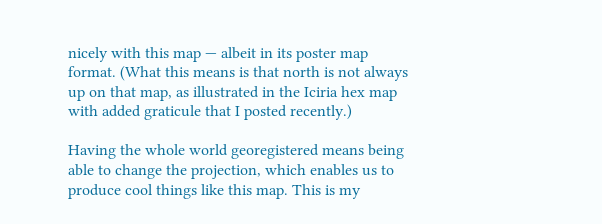nicely with this map — albeit in its poster map format. (What this means is that north is not always up on that map, as illustrated in the Iciria hex map with added graticule that I posted recently.)

Having the whole world georegistered means being able to change the projection, which enables us to produce cool things like this map. This is my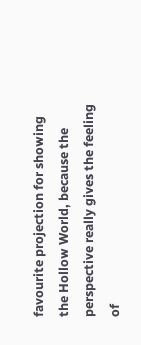favourite projection for showing the Hollow World, because the perspective really gives the feeling of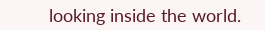looking inside the world.